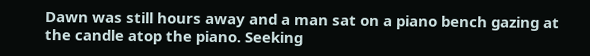Dawn was still hours away and a man sat on a piano bench gazing at the candle atop the piano. Seeking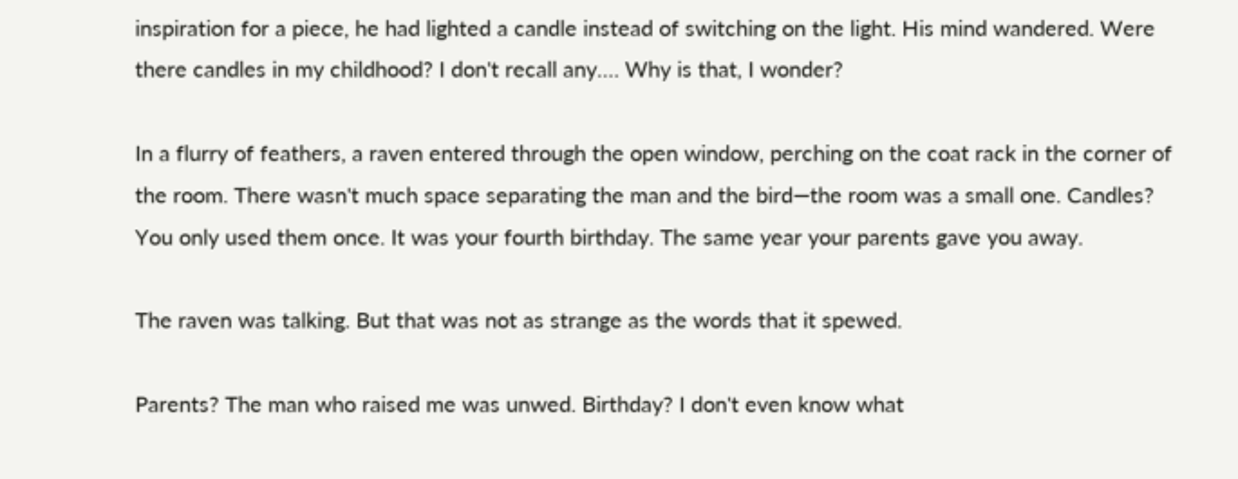inspiration for a piece, he had lighted a candle instead of switching on the light. His mind wandered. Were there candles in my childhood? I don't recall any…. Why is that, I wonder?

In a flurry of feathers, a raven entered through the open window, perching on the coat rack in the corner of the room. There wasn't much space separating the man and the bird—the room was a small one. Candles? You only used them once. It was your fourth birthday. The same year your parents gave you away.

The raven was talking. But that was not as strange as the words that it spewed.

Parents? The man who raised me was unwed. Birthday? I don't even know what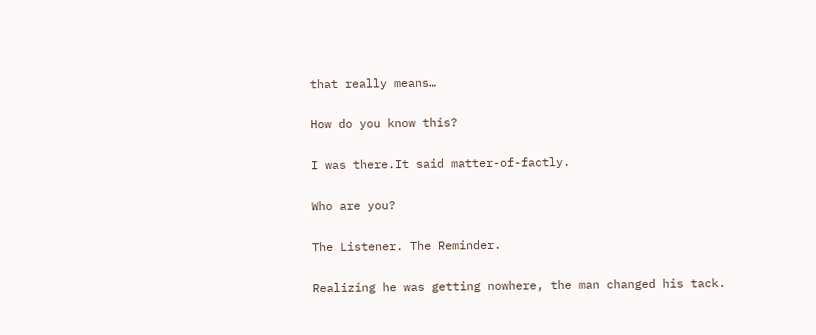that really means…

How do you know this?

I was there.It said matter-of-factly.

Who are you?

The Listener. The Reminder.

Realizing he was getting nowhere, the man changed his tack.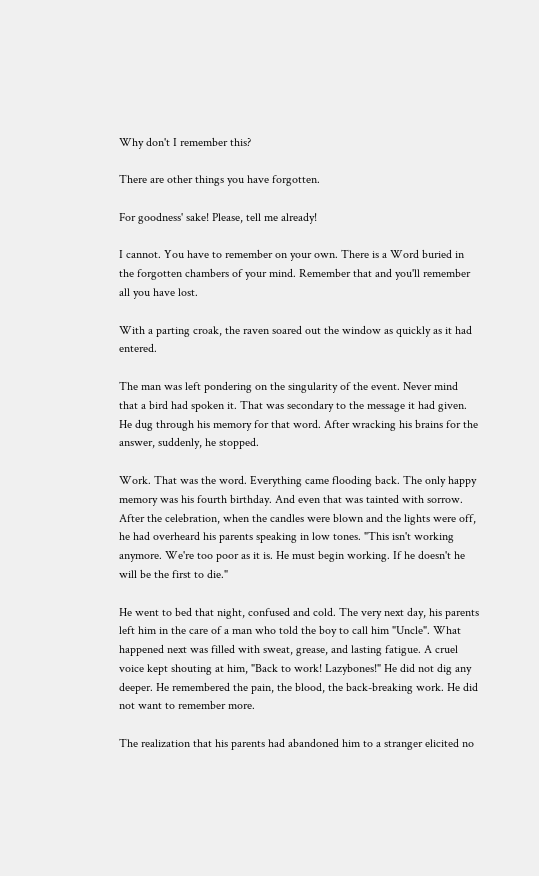Why don't I remember this?

There are other things you have forgotten.

For goodness' sake! Please, tell me already!

I cannot. You have to remember on your own. There is a Word buried in the forgotten chambers of your mind. Remember that and you'll remember all you have lost.

With a parting croak, the raven soared out the window as quickly as it had entered.

The man was left pondering on the singularity of the event. Never mind that a bird had spoken it. That was secondary to the message it had given. He dug through his memory for that word. After wracking his brains for the answer, suddenly, he stopped.

Work. That was the word. Everything came flooding back. The only happy memory was his fourth birthday. And even that was tainted with sorrow. After the celebration, when the candles were blown and the lights were off, he had overheard his parents speaking in low tones. "This isn't working anymore. We're too poor as it is. He must begin working. If he doesn't he will be the first to die."

He went to bed that night, confused and cold. The very next day, his parents left him in the care of a man who told the boy to call him "Uncle". What happened next was filled with sweat, grease, and lasting fatigue. A cruel voice kept shouting at him, "Back to work! Lazybones!" He did not dig any deeper. He remembered the pain, the blood, the back-breaking work. He did not want to remember more.

The realization that his parents had abandoned him to a stranger elicited no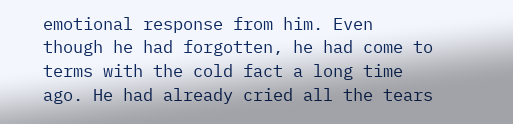emotional response from him. Even though he had forgotten, he had come to terms with the cold fact a long time ago. He had already cried all the tears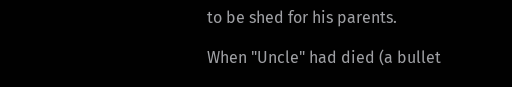to be shed for his parents.

When "Uncle" had died (a bullet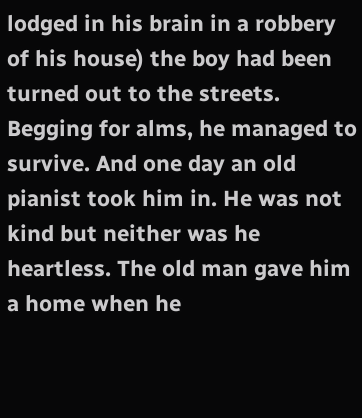lodged in his brain in a robbery of his house) the boy had been turned out to the streets. Begging for alms, he managed to survive. And one day an old pianist took him in. He was not kind but neither was he heartless. The old man gave him a home when he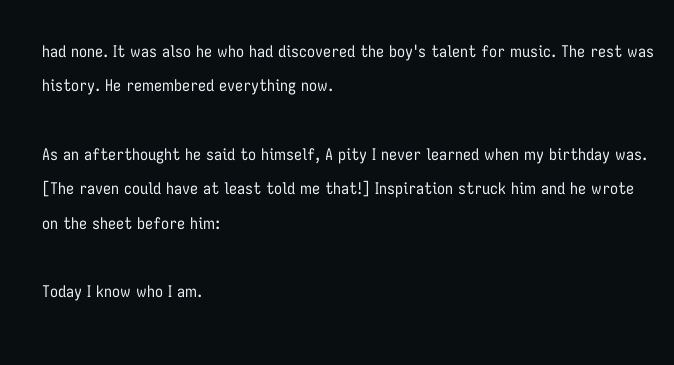had none. It was also he who had discovered the boy's talent for music. The rest was history. He remembered everything now.

As an afterthought he said to himself, A pity I never learned when my birthday was. [The raven could have at least told me that!] Inspiration struck him and he wrote on the sheet before him:

Today I know who I am.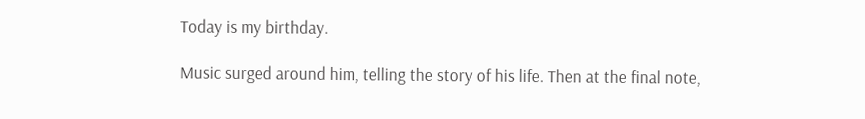Today is my birthday.

Music surged around him, telling the story of his life. Then at the final note,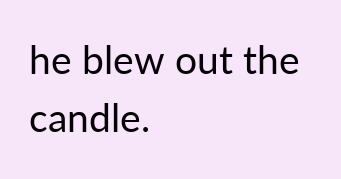he blew out the candle.